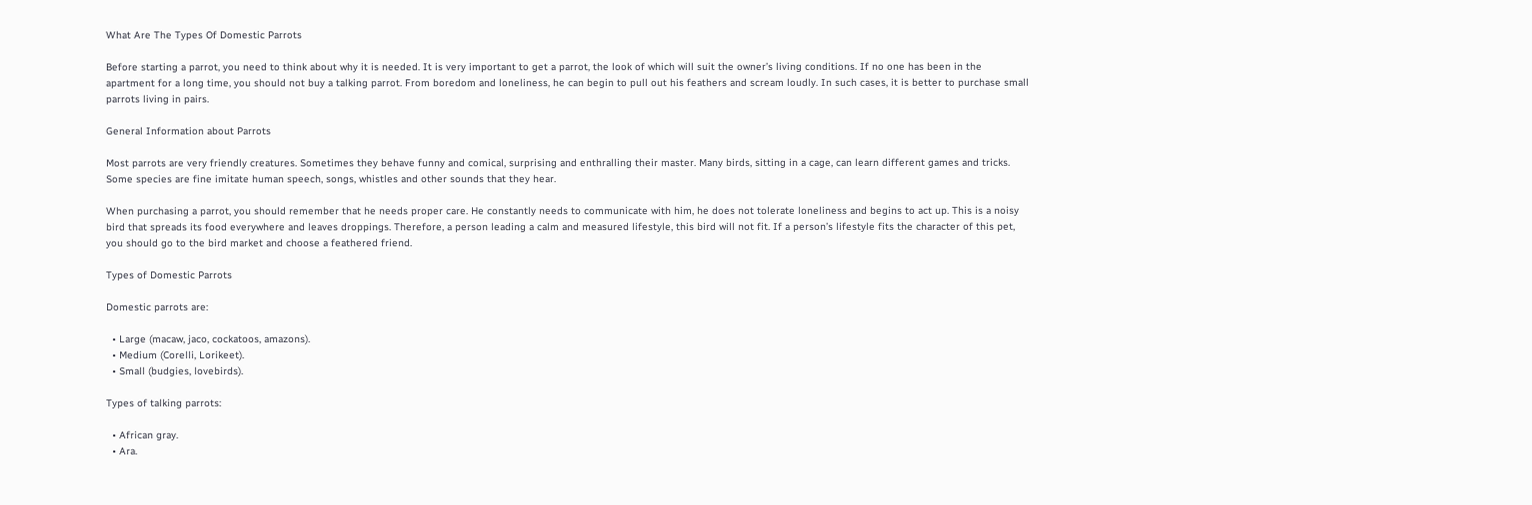What Are The Types Of Domestic Parrots

Before starting a parrot, you need to think about why it is needed. It is very important to get a parrot, the look of which will suit the owner’s living conditions. If no one has been in the apartment for a long time, you should not buy a talking parrot. From boredom and loneliness, he can begin to pull out his feathers and scream loudly. In such cases, it is better to purchase small parrots living in pairs.

General Information about Parrots

Most parrots are very friendly creatures. Sometimes they behave funny and comical, surprising and enthralling their master. Many birds, sitting in a cage, can learn different games and tricks. Some species are fine imitate human speech, songs, whistles and other sounds that they hear.

When purchasing a parrot, you should remember that he needs proper care. He constantly needs to communicate with him, he does not tolerate loneliness and begins to act up. This is a noisy bird that spreads its food everywhere and leaves droppings. Therefore, a person leading a calm and measured lifestyle, this bird will not fit. If a person’s lifestyle fits the character of this pet, you should go to the bird market and choose a feathered friend.

Types of Domestic Parrots

Domestic parrots are:

  • Large (macaw, jaco, cockatoos, amazons).
  • Medium (Corelli, Lorikeet).
  • Small (budgies, lovebirds).

Types of talking parrots:

  • African gray.
  • Ara.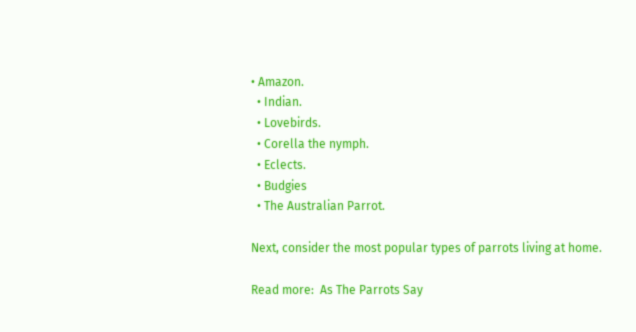• Amazon.
  • Indian.
  • Lovebirds.
  • Corella the nymph.
  • Eclects.
  • Budgies
  • The Australian Parrot.

Next, consider the most popular types of parrots living at home.

Read more:  As The Parrots Say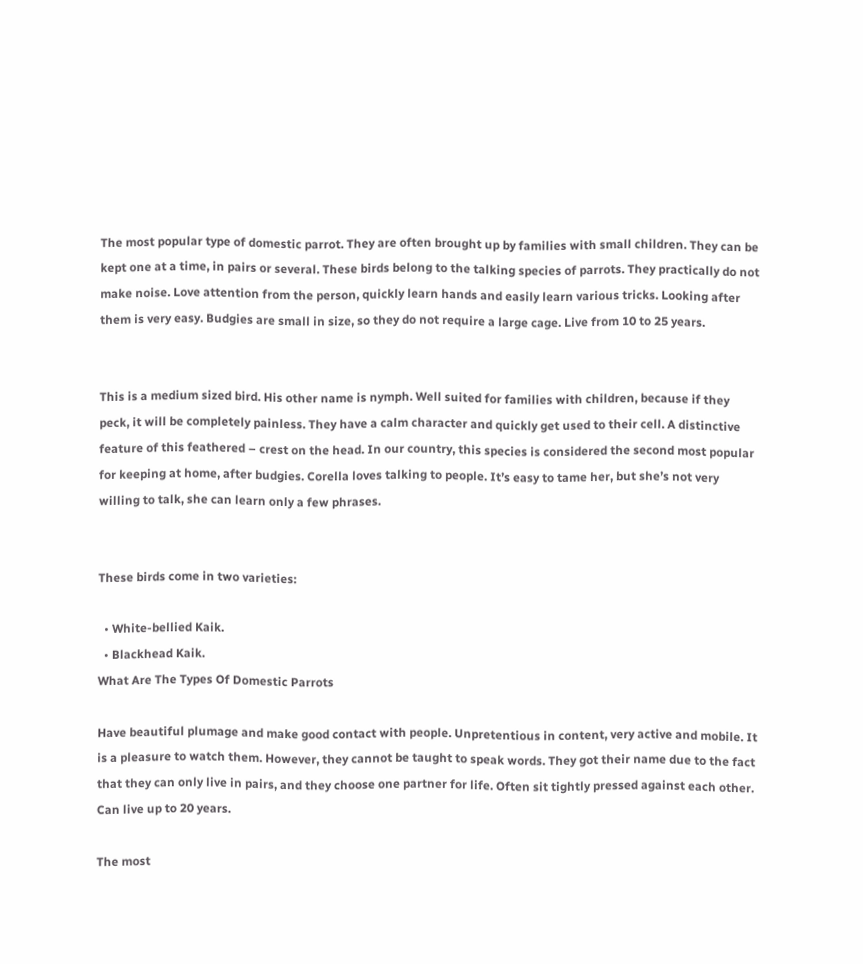The most popular type of domestic parrot. They are often brought up by families with small children. They can be kept one at a time, in pairs or several. These birds belong to the talking species of parrots. They practically do not make noise. Love attention from the person, quickly learn hands and easily learn various tricks. Looking after them is very easy. Budgies are small in size, so they do not require a large cage. Live from 10 to 25 years.


This is a medium sized bird. His other name is nymph. Well suited for families with children, because if they peck, it will be completely painless. They have a calm character and quickly get used to their cell. A distinctive feature of this feathered – crest on the head. In our country, this species is considered the second most popular for keeping at home, after budgies. Corella loves talking to people. It’s easy to tame her, but she’s not very willing to talk, she can learn only a few phrases.


These birds come in two varieties:

  • White-bellied Kaik.
  • Blackhead Kaik.
What Are The Types Of Domestic Parrots

Have beautiful plumage and make good contact with people. Unpretentious in content, very active and mobile. It is a pleasure to watch them. However, they cannot be taught to speak words. They got their name due to the fact that they can only live in pairs, and they choose one partner for life. Often sit tightly pressed against each other. Can live up to 20 years.

The most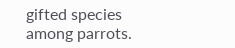gifted species among parrots.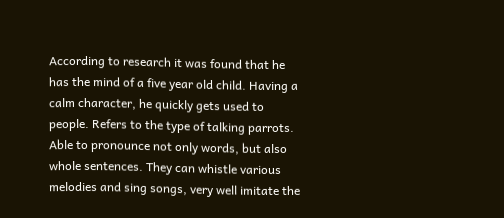According to research it was found that he has the mind of a five year old child. Having a calm character, he quickly gets used to people. Refers to the type of talking parrots. Able to pronounce not only words, but also whole sentences. They can whistle various melodies and sing songs, very well imitate the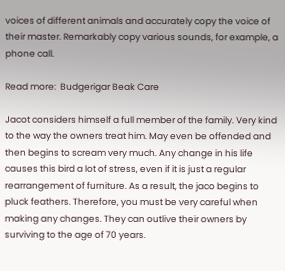voices of different animals and accurately copy the voice of their master. Remarkably copy various sounds, for example, a phone call.

Read more:  Budgerigar Beak Care

Jacot considers himself a full member of the family. Very kind to the way the owners treat him. May even be offended and then begins to scream very much. Any change in his life causes this bird a lot of stress, even if it is just a regular rearrangement of furniture. As a result, the jaco begins to pluck feathers. Therefore, you must be very careful when making any changes. They can outlive their owners by surviving to the age of 70 years.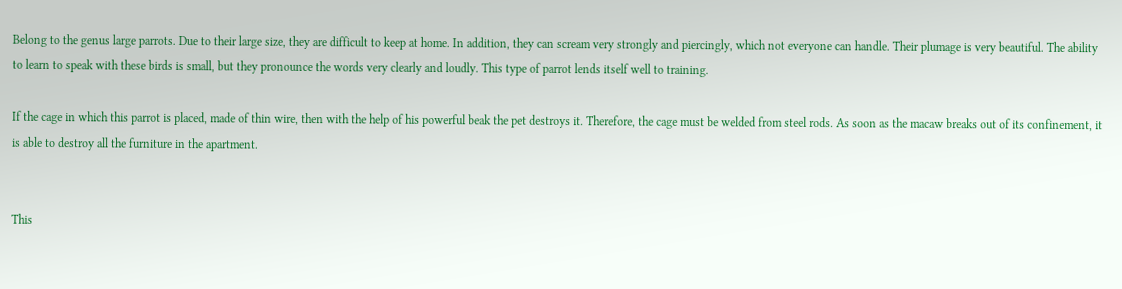Belong to the genus large parrots. Due to their large size, they are difficult to keep at home. In addition, they can scream very strongly and piercingly, which not everyone can handle. Their plumage is very beautiful. The ability to learn to speak with these birds is small, but they pronounce the words very clearly and loudly. This type of parrot lends itself well to training.

If the cage in which this parrot is placed, made of thin wire, then with the help of his powerful beak the pet destroys it. Therefore, the cage must be welded from steel rods. As soon as the macaw breaks out of its confinement, it is able to destroy all the furniture in the apartment.


This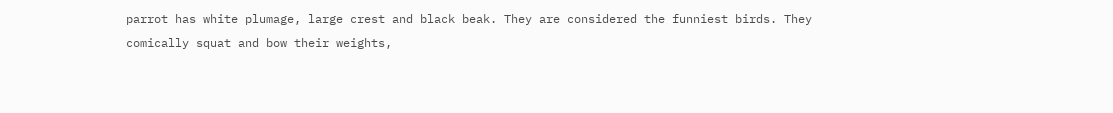parrot has white plumage, large crest and black beak. They are considered the funniest birds. They comically squat and bow their weights,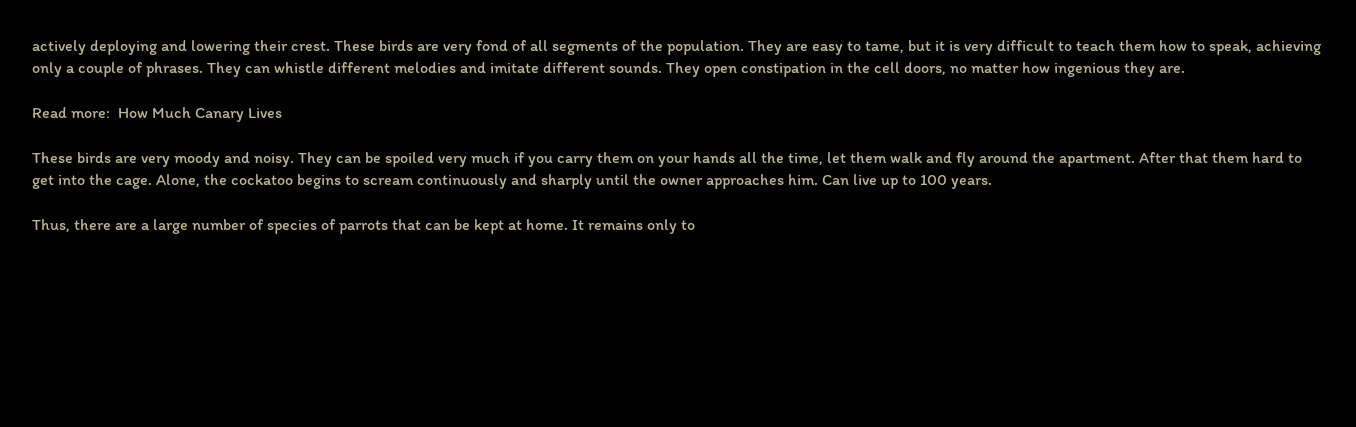actively deploying and lowering their crest. These birds are very fond of all segments of the population. They are easy to tame, but it is very difficult to teach them how to speak, achieving only a couple of phrases. They can whistle different melodies and imitate different sounds. They open constipation in the cell doors, no matter how ingenious they are.

Read more:  How Much Canary Lives

These birds are very moody and noisy. They can be spoiled very much if you carry them on your hands all the time, let them walk and fly around the apartment. After that them hard to get into the cage. Alone, the cockatoo begins to scream continuously and sharply until the owner approaches him. Can live up to 100 years.

Thus, there are a large number of species of parrots that can be kept at home. It remains only to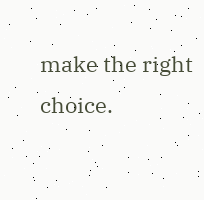make the right choice.